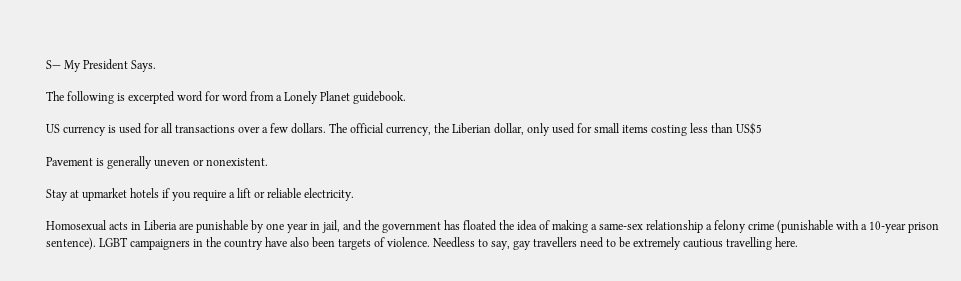S— My President Says.

The following is excerpted word for word from a Lonely Planet guidebook.

US currency is used for all transactions over a few dollars. The official currency, the Liberian dollar, only used for small items costing less than US$5

Pavement is generally uneven or nonexistent.

Stay at upmarket hotels if you require a lift or reliable electricity.

Homosexual acts in Liberia are punishable by one year in jail, and the government has floated the idea of making a same-sex relationship a felony crime (punishable with a 10-year prison sentence). LGBT campaigners in the country have also been targets of violence. Needless to say, gay travellers need to be extremely cautious travelling here.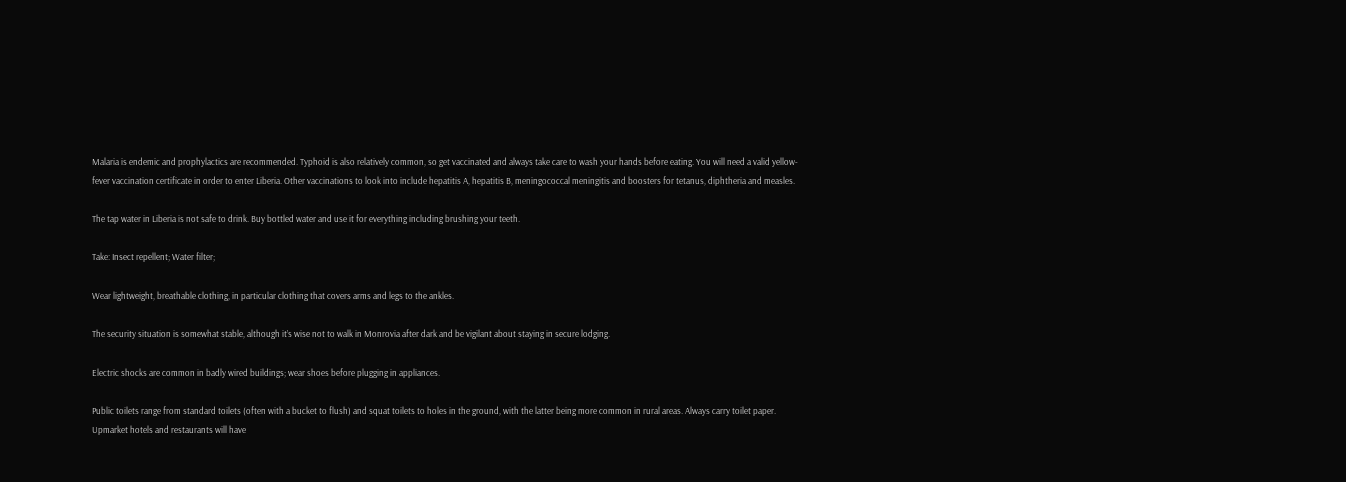Malaria is endemic and prophylactics are recommended. Typhoid is also relatively common, so get vaccinated and always take care to wash your hands before eating. You will need a valid yellow-fever vaccination certificate in order to enter Liberia. Other vaccinations to look into include hepatitis A, hepatitis B, meningococcal meningitis and boosters for tetanus, diphtheria and measles.

The tap water in Liberia is not safe to drink. Buy bottled water and use it for everything including brushing your teeth.

Take: Insect repellent; Water filter;

Wear lightweight, breathable clothing, in particular clothing that covers arms and legs to the ankles.

The security situation is somewhat stable, although it’s wise not to walk in Monrovia after dark and be vigilant about staying in secure lodging.

Electric shocks are common in badly wired buildings; wear shoes before plugging in appliances.

Public toilets range from standard toilets (often with a bucket to flush) and squat toilets to holes in the ground, with the latter being more common in rural areas. Always carry toilet paper. Upmarket hotels and restaurants will have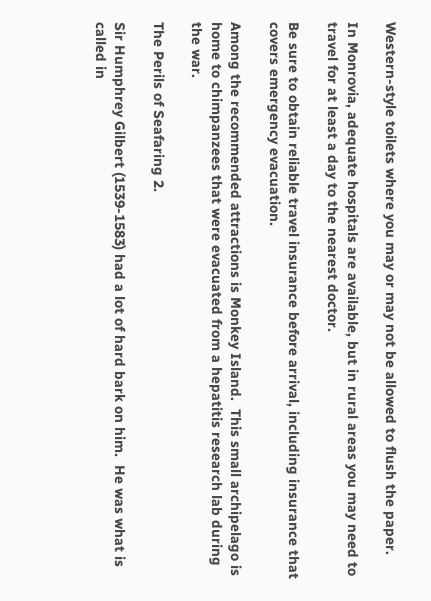Western-style toilets where you may or may not be allowed to flush the paper.

In Monrovia, adequate hospitals are available, but in rural areas you may need to travel for at least a day to the nearest doctor.

Be sure to obtain reliable travel insurance before arrival, including insurance that covers emergency evacuation.

Among the recommended attractions is Monkey Island.  This small archipelago is home to chimpanzees that were evacuated from a hepatitis research lab during the war.

The Perils of Seafaring 2.

Sir Humphrey Gilbert (1539-1583) had a lot of hard bark on him.  He was what is called in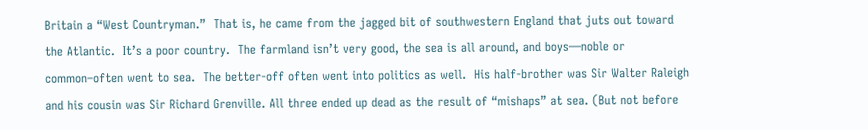Britain a “West Countryman.”  That is, he came from the jagged bit of southwestern England that juts out toward the Atlantic.  It’s a poor country.  The farmland isn’t very good, the sea is all around, and boys—noble or common–often went to sea.  The better-off often went into politics as well.  His half-brother was Sir Walter Raleigh and his cousin was Sir Richard Grenville. All three ended up dead as the result of “mishaps” at sea. (But not before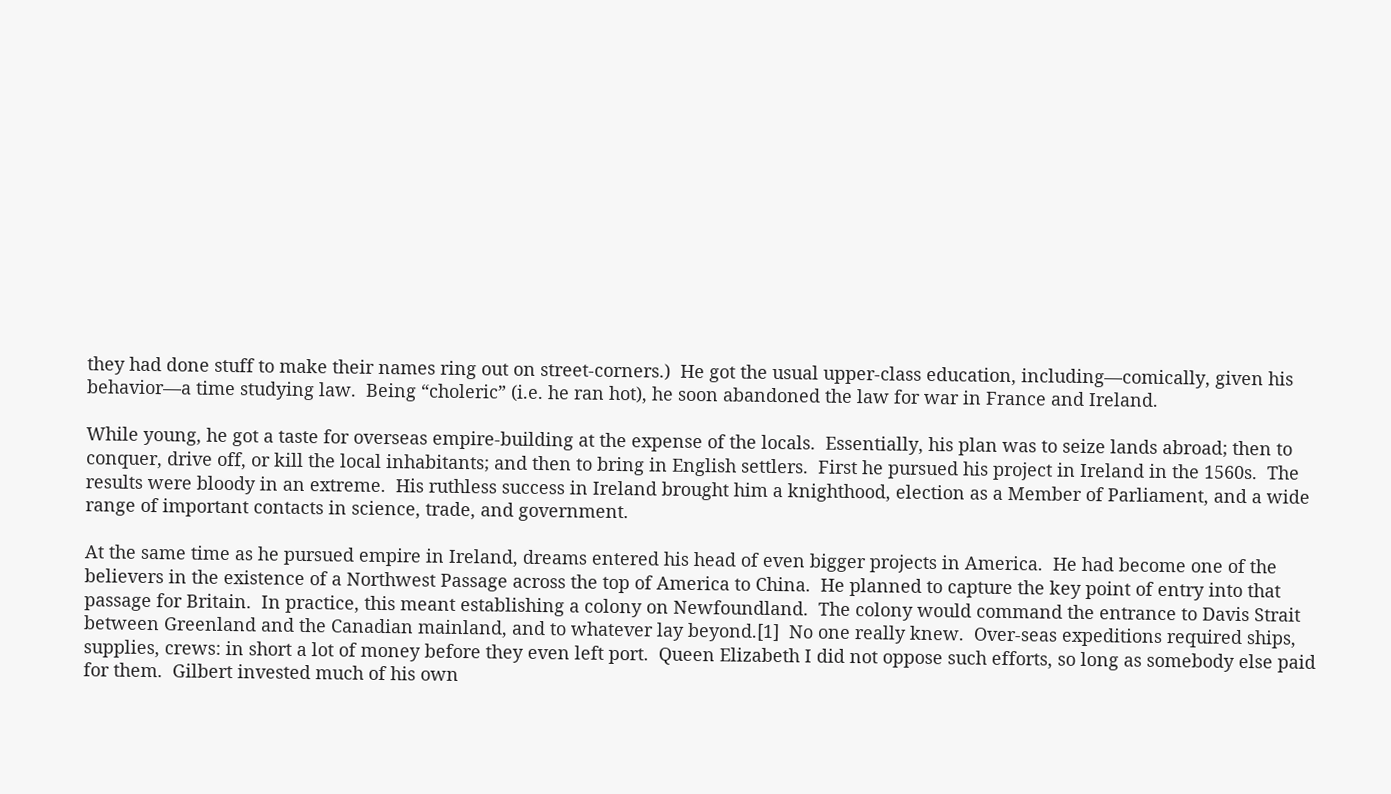they had done stuff to make their names ring out on street-corners.)  He got the usual upper-class education, including—comically, given his behavior—a time studying law.  Being “choleric” (i.e. he ran hot), he soon abandoned the law for war in France and Ireland.

While young, he got a taste for overseas empire-building at the expense of the locals.  Essentially, his plan was to seize lands abroad; then to conquer, drive off, or kill the local inhabitants; and then to bring in English settlers.  First he pursued his project in Ireland in the 1560s.  The results were bloody in an extreme.  His ruthless success in Ireland brought him a knighthood, election as a Member of Parliament, and a wide range of important contacts in science, trade, and government.

At the same time as he pursued empire in Ireland, dreams entered his head of even bigger projects in America.  He had become one of the believers in the existence of a Northwest Passage across the top of America to China.  He planned to capture the key point of entry into that passage for Britain.  In practice, this meant establishing a colony on Newfoundland.  The colony would command the entrance to Davis Strait between Greenland and the Canadian mainland, and to whatever lay beyond.[1]  No one really knew.  Over-seas expeditions required ships, supplies, crews: in short a lot of money before they even left port.  Queen Elizabeth I did not oppose such efforts, so long as somebody else paid for them.  Gilbert invested much of his own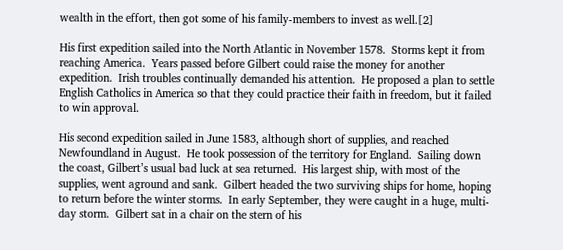wealth in the effort, then got some of his family-members to invest as well.[2]

His first expedition sailed into the North Atlantic in November 1578.  Storms kept it from reaching America.  Years passed before Gilbert could raise the money for another expedition.  Irish troubles continually demanded his attention.  He proposed a plan to settle English Catholics in America so that they could practice their faith in freedom, but it failed to win approval.

His second expedition sailed in June 1583, although short of supplies, and reached Newfoundland in August.  He took possession of the territory for England.  Sailing down the coast, Gilbert’s usual bad luck at sea returned.  His largest ship, with most of the supplies, went aground and sank.  Gilbert headed the two surviving ships for home, hoping to return before the winter storms.  In early September, they were caught in a huge, multi-day storm.  Gilbert sat in a chair on the stern of his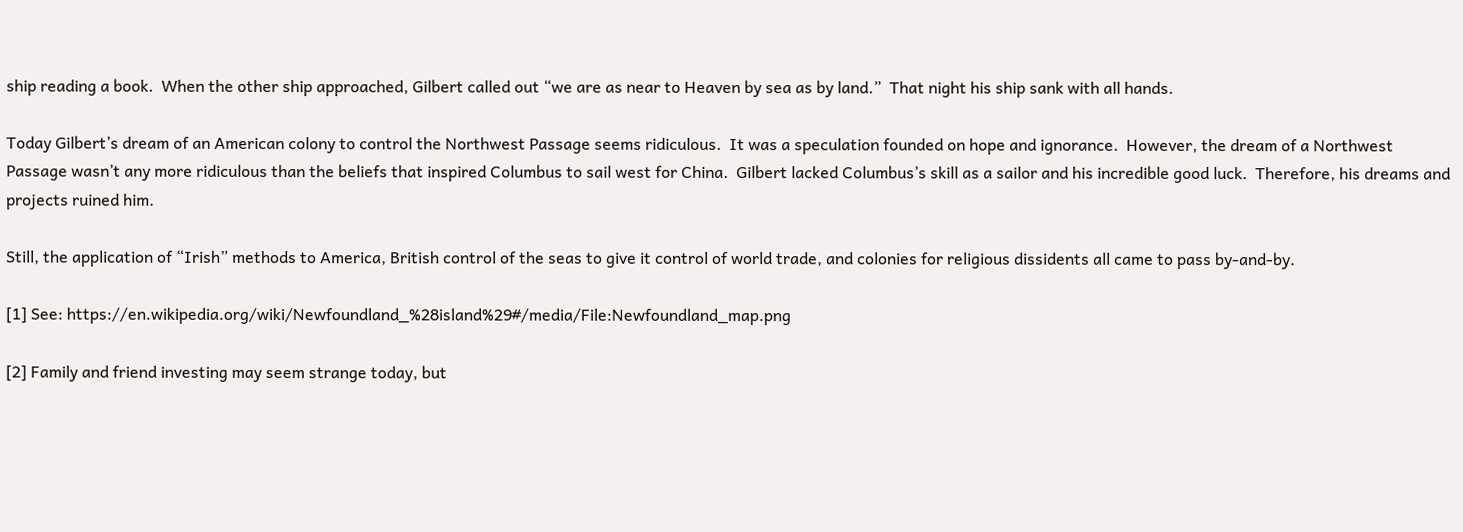ship reading a book.  When the other ship approached, Gilbert called out “we are as near to Heaven by sea as by land.”  That night his ship sank with all hands.

Today Gilbert’s dream of an American colony to control the Northwest Passage seems ridiculous.  It was a speculation founded on hope and ignorance.  However, the dream of a Northwest Passage wasn’t any more ridiculous than the beliefs that inspired Columbus to sail west for China.  Gilbert lacked Columbus’s skill as a sailor and his incredible good luck.  Therefore, his dreams and projects ruined him.

Still, the application of “Irish” methods to America, British control of the seas to give it control of world trade, and colonies for religious dissidents all came to pass by-and-by.

[1] See: https://en.wikipedia.org/wiki/Newfoundland_%28island%29#/media/File:Newfoundland_map.png

[2] Family and friend investing may seem strange today, but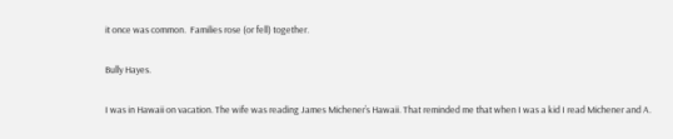it once was common.  Families rose (or fell) together.

Bully Hayes.

I was in Hawaii on vacation. The wife was reading James Michener’s Hawaii. That reminded me that when I was a kid I read Michener and A.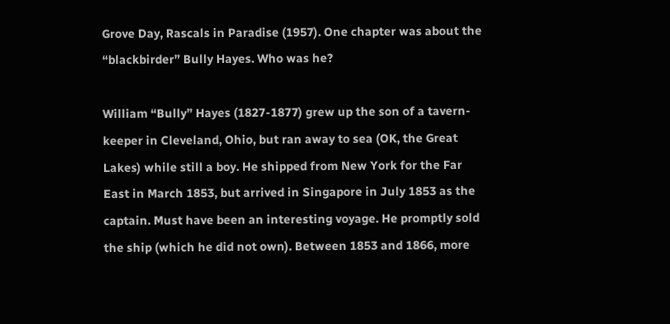Grove Day, Rascals in Paradise (1957). One chapter was about the “blackbirder” Bully Hayes. Who was he?

William “Bully” Hayes (1827-1877) grew up the son of a tavern-keeper in Cleveland, Ohio, but ran away to sea (OK, the Great Lakes) while still a boy. He shipped from New York for the Far East in March 1853, but arrived in Singapore in July 1853 as the captain. Must have been an interesting voyage. He promptly sold the ship (which he did not own). Between 1853 and 1866, more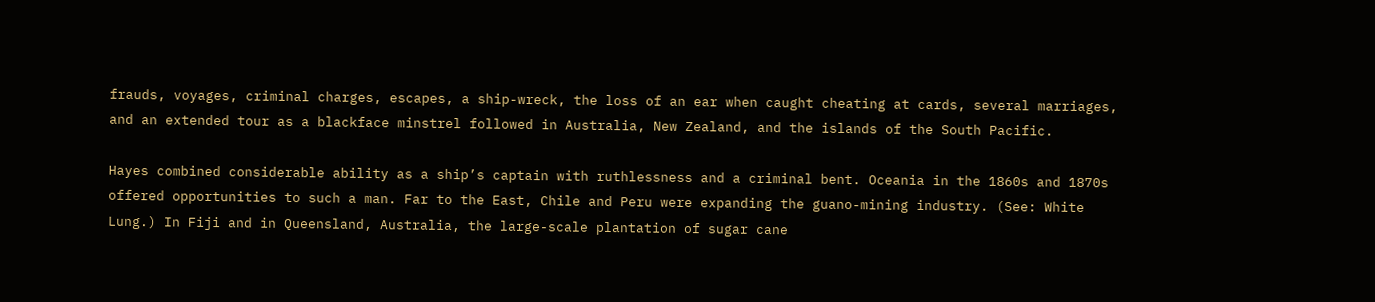frauds, voyages, criminal charges, escapes, a ship-wreck, the loss of an ear when caught cheating at cards, several marriages, and an extended tour as a blackface minstrel followed in Australia, New Zealand, and the islands of the South Pacific.

Hayes combined considerable ability as a ship’s captain with ruthlessness and a criminal bent. Oceania in the 1860s and 1870s offered opportunities to such a man. Far to the East, Chile and Peru were expanding the guano-mining industry. (See: White Lung.) In Fiji and in Queensland, Australia, the large-scale plantation of sugar cane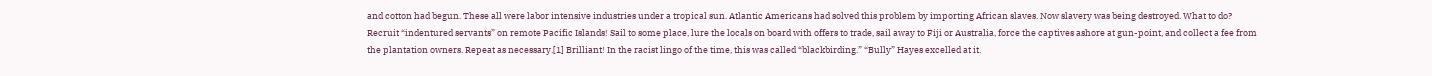and cotton had begun. These all were labor intensive industries under a tropical sun. Atlantic Americans had solved this problem by importing African slaves. Now slavery was being destroyed. What to do? Recruit “indentured servants” on remote Pacific Islands! Sail to some place, lure the locals on board with offers to trade, sail away to Fiji or Australia, force the captives ashore at gun-point, and collect a fee from the plantation owners. Repeat as necessary.[1] Brilliant! In the racist lingo of the time, this was called “blackbirding.” “Bully” Hayes excelled at it.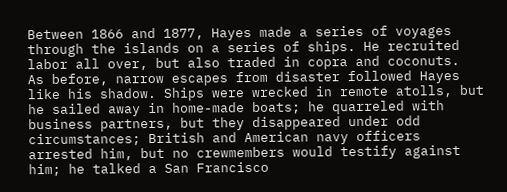Between 1866 and 1877, Hayes made a series of voyages through the islands on a series of ships. He recruited labor all over, but also traded in copra and coconuts.   As before, narrow escapes from disaster followed Hayes like his shadow. Ships were wrecked in remote atolls, but he sailed away in home-made boats; he quarreled with business partners, but they disappeared under odd circumstances; British and American navy officers arrested him, but no crewmembers would testify against him; he talked a San Francisco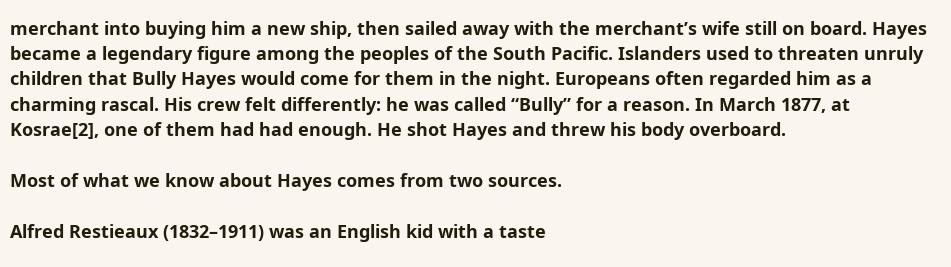merchant into buying him a new ship, then sailed away with the merchant’s wife still on board. Hayes became a legendary figure among the peoples of the South Pacific. Islanders used to threaten unruly children that Bully Hayes would come for them in the night. Europeans often regarded him as a charming rascal. His crew felt differently: he was called “Bully” for a reason. In March 1877, at Kosrae[2], one of them had had enough. He shot Hayes and threw his body overboard.

Most of what we know about Hayes comes from two sources.

Alfred Restieaux (1832–1911) was an English kid with a taste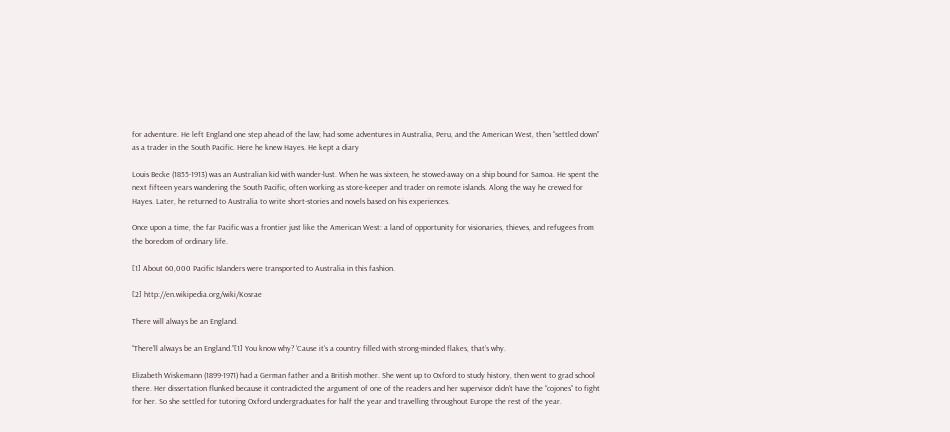for adventure. He left England one step ahead of the law; had some adventures in Australia, Peru, and the American West, then “settled down” as a trader in the South Pacific. Here he knew Hayes. He kept a diary

Louis Becke (1855-1913) was an Australian kid with wander-lust. When he was sixteen, he stowed-away on a ship bound for Samoa. He spent the next fifteen years wandering the South Pacific, often working as store-keeper and trader on remote islands. Along the way he crewed for Hayes. Later, he returned to Australia to write short-stories and novels based on his experiences.

Once upon a time, the far Pacific was a frontier just like the American West: a land of opportunity for visionaries, thieves, and refugees from the boredom of ordinary life.

[1] About 60,000 Pacific Islanders were transported to Australia in this fashion.

[2] http://en.wikipedia.org/wiki/Kosrae

There will always be an England.

“There’ll always be an England.”[1] You know why? ‘Cause it’s a country filled with strong-minded flakes, that’s why.

Elizabeth Wiskemann (1899-1971) had a German father and a British mother. She went up to Oxford to study history, then went to grad school there. Her dissertation flunked because it contradicted the argument of one of the readers and her supervisor didn’t have the “cojones” to fight for her. So she settled for tutoring Oxford undergraduates for half the year and travelling throughout Europe the rest of the year.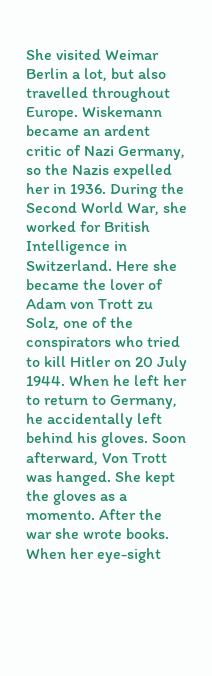She visited Weimar Berlin a lot, but also travelled throughout Europe. Wiskemann became an ardent critic of Nazi Germany, so the Nazis expelled her in 1936. During the Second World War, she worked for British Intelligence in Switzerland. Here she became the lover of Adam von Trott zu Solz, one of the conspirators who tried to kill Hitler on 20 July 1944. When he left her to return to Germany, he accidentally left behind his gloves. Soon afterward, Von Trott was hanged. She kept the gloves as a momento. After the war she wrote books. When her eye-sight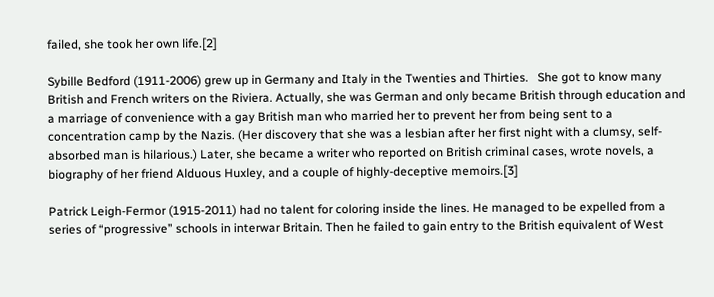failed, she took her own life.[2]

Sybille Bedford (1911-2006) grew up in Germany and Italy in the Twenties and Thirties.   She got to know many British and French writers on the Riviera. Actually, she was German and only became British through education and a marriage of convenience with a gay British man who married her to prevent her from being sent to a concentration camp by the Nazis. (Her discovery that she was a lesbian after her first night with a clumsy, self-absorbed man is hilarious.) Later, she became a writer who reported on British criminal cases, wrote novels, a biography of her friend Alduous Huxley, and a couple of highly-deceptive memoirs.[3]

Patrick Leigh-Fermor (1915-2011) had no talent for coloring inside the lines. He managed to be expelled from a series of “progressive” schools in interwar Britain. Then he failed to gain entry to the British equivalent of West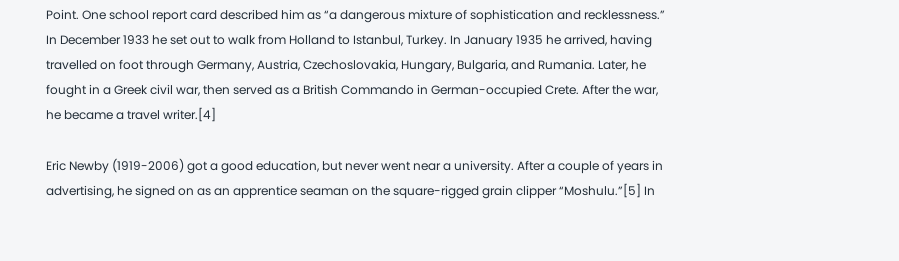Point. One school report card described him as “a dangerous mixture of sophistication and recklessness.” In December 1933 he set out to walk from Holland to Istanbul, Turkey. In January 1935 he arrived, having travelled on foot through Germany, Austria, Czechoslovakia, Hungary, Bulgaria, and Rumania. Later, he fought in a Greek civil war, then served as a British Commando in German-occupied Crete. After the war, he became a travel writer.[4]

Eric Newby (1919-2006) got a good education, but never went near a university. After a couple of years in advertising, he signed on as an apprentice seaman on the square-rigged grain clipper “Moshulu.”[5] In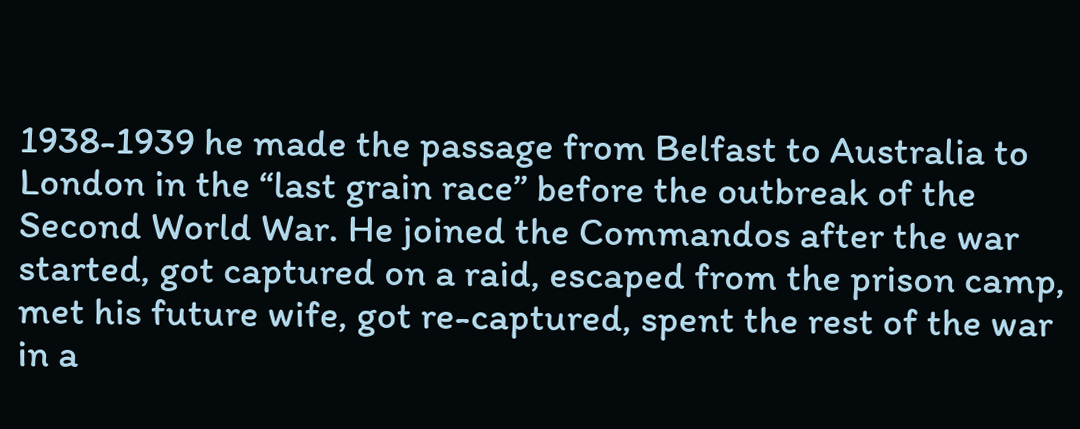1938-1939 he made the passage from Belfast to Australia to London in the “last grain race” before the outbreak of the Second World War. He joined the Commandos after the war started, got captured on a raid, escaped from the prison camp, met his future wife, got re-captured, spent the rest of the war in a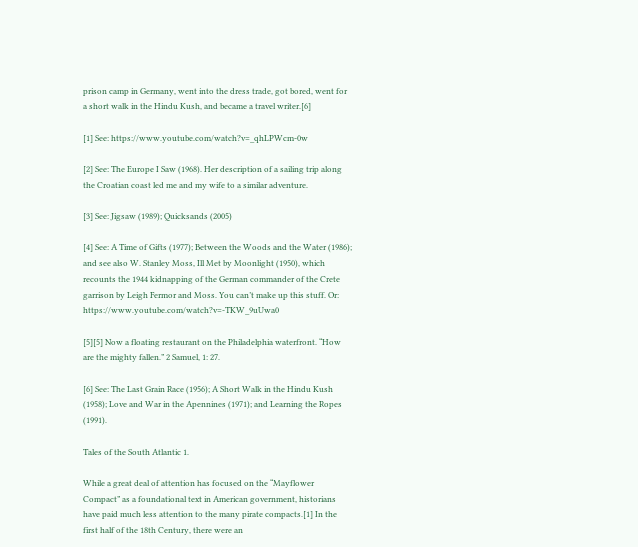prison camp in Germany, went into the dress trade, got bored, went for a short walk in the Hindu Kush, and became a travel writer.[6]

[1] See: https://www.youtube.com/watch?v=_qhLPWcm-0w

[2] See: The Europe I Saw (1968). Her description of a sailing trip along the Croatian coast led me and my wife to a similar adventure.

[3] See: Jigsaw (1989); Quicksands (2005)

[4] See: A Time of Gifts (1977); Between the Woods and the Water (1986); and see also W. Stanley Moss, Ill Met by Moonlight (1950), which recounts the 1944 kidnapping of the German commander of the Crete garrison by Leigh Fermor and Moss. You can’t make up this stuff. Or: https://www.youtube.com/watch?v=-TKW_9uUwa0

[5][5] Now a floating restaurant on the Philadelphia waterfront. “How are the mighty fallen.” 2 Samuel, 1: 27.

[6] See: The Last Grain Race (1956); A Short Walk in the Hindu Kush (1958); Love and War in the Apennines (1971); and Learning the Ropes (1991).

Tales of the South Atlantic 1.

While a great deal of attention has focused on the “Mayflower Compact” as a foundational text in American government, historians have paid much less attention to the many pirate compacts.[1] In the first half of the 18th Century, there were an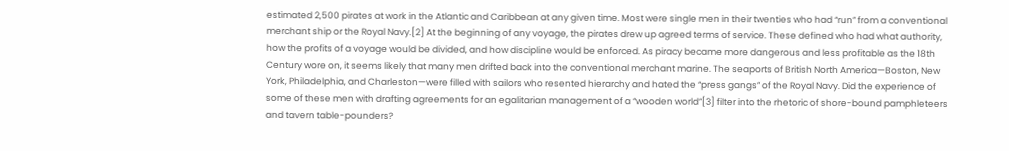estimated 2,500 pirates at work in the Atlantic and Caribbean at any given time. Most were single men in their twenties who had “run” from a conventional merchant ship or the Royal Navy.[2] At the beginning of any voyage, the pirates drew up agreed terms of service. These defined who had what authority, how the profits of a voyage would be divided, and how discipline would be enforced. As piracy became more dangerous and less profitable as the 18th Century wore on, it seems likely that many men drifted back into the conventional merchant marine. The seaports of British North America—Boston, New York, Philadelphia, and Charleston—were filled with sailors who resented hierarchy and hated the “press gangs” of the Royal Navy. Did the experience of some of these men with drafting agreements for an egalitarian management of a “wooden world”[3] filter into the rhetoric of shore-bound pamphleteers and tavern table-pounders?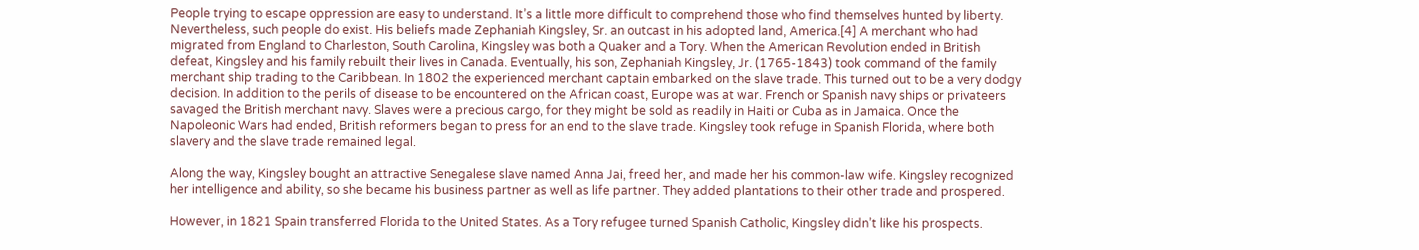People trying to escape oppression are easy to understand. It’s a little more difficult to comprehend those who find themselves hunted by liberty. Nevertheless, such people do exist. His beliefs made Zephaniah Kingsley, Sr. an outcast in his adopted land, America.[4] A merchant who had migrated from England to Charleston, South Carolina, Kingsley was both a Quaker and a Tory. When the American Revolution ended in British defeat, Kingsley and his family rebuilt their lives in Canada. Eventually, his son, Zephaniah Kingsley, Jr. (1765-1843) took command of the family merchant ship trading to the Caribbean. In 1802 the experienced merchant captain embarked on the slave trade. This turned out to be a very dodgy decision. In addition to the perils of disease to be encountered on the African coast, Europe was at war. French or Spanish navy ships or privateers savaged the British merchant navy. Slaves were a precious cargo, for they might be sold as readily in Haiti or Cuba as in Jamaica. Once the Napoleonic Wars had ended, British reformers began to press for an end to the slave trade. Kingsley took refuge in Spanish Florida, where both slavery and the slave trade remained legal.

Along the way, Kingsley bought an attractive Senegalese slave named Anna Jai, freed her, and made her his common-law wife. Kingsley recognized her intelligence and ability, so she became his business partner as well as life partner. They added plantations to their other trade and prospered.

However, in 1821 Spain transferred Florida to the United States. As a Tory refugee turned Spanish Catholic, Kingsley didn’t like his prospects.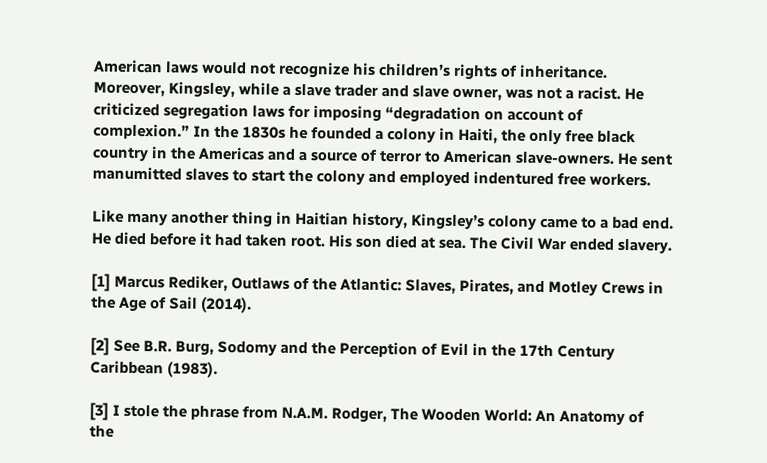American laws would not recognize his children’s rights of inheritance. Moreover, Kingsley, while a slave trader and slave owner, was not a racist. He criticized segregation laws for imposing “degradation on account of complexion.” In the 1830s he founded a colony in Haiti, the only free black country in the Americas and a source of terror to American slave-owners. He sent manumitted slaves to start the colony and employed indentured free workers.

Like many another thing in Haitian history, Kingsley’s colony came to a bad end. He died before it had taken root. His son died at sea. The Civil War ended slavery.

[1] Marcus Rediker, Outlaws of the Atlantic: Slaves, Pirates, and Motley Crews in the Age of Sail (2014).

[2] See B.R. Burg, Sodomy and the Perception of Evil in the 17th Century Caribbean (1983).

[3] I stole the phrase from N.A.M. Rodger, The Wooden World: An Anatomy of the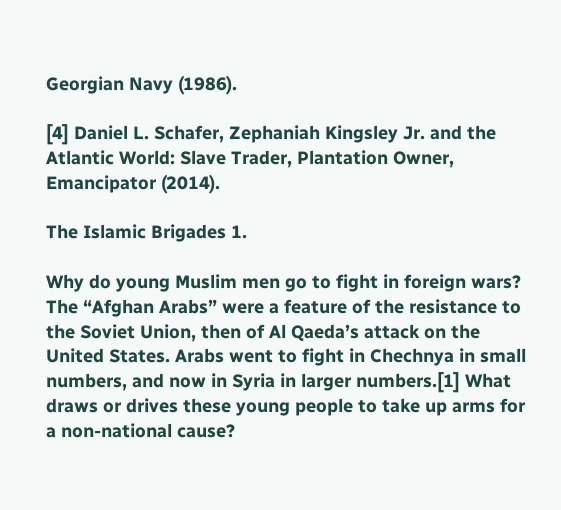Georgian Navy (1986).

[4] Daniel L. Schafer, Zephaniah Kingsley Jr. and the Atlantic World: Slave Trader, Plantation Owner, Emancipator (2014).

The Islamic Brigades 1.

Why do young Muslim men go to fight in foreign wars? The “Afghan Arabs” were a feature of the resistance to the Soviet Union, then of Al Qaeda’s attack on the United States. Arabs went to fight in Chechnya in small numbers, and now in Syria in larger numbers.[1] What draws or drives these young people to take up arms for a non-national cause?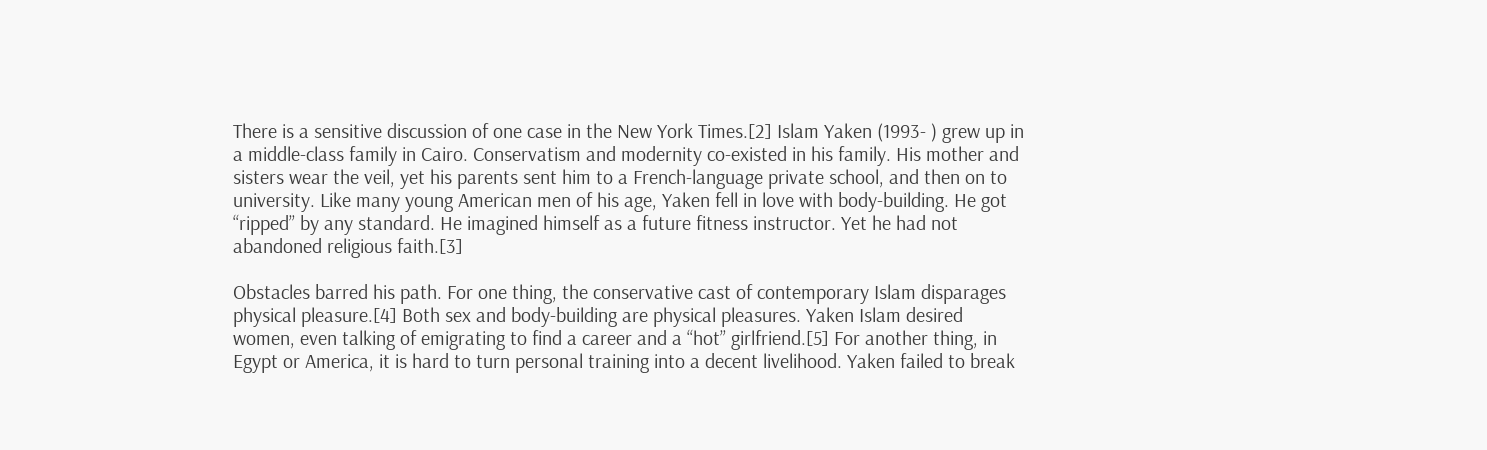There is a sensitive discussion of one case in the New York Times.[2] Islam Yaken (1993- ) grew up in a middle-class family in Cairo. Conservatism and modernity co-existed in his family. His mother and sisters wear the veil, yet his parents sent him to a French-language private school, and then on to university. Like many young American men of his age, Yaken fell in love with body-building. He got “ripped” by any standard. He imagined himself as a future fitness instructor. Yet he had not abandoned religious faith.[3]

Obstacles barred his path. For one thing, the conservative cast of contemporary Islam disparages physical pleasure.[4] Both sex and body-building are physical pleasures. Yaken Islam desired women, even talking of emigrating to find a career and a “hot” girlfriend.[5] For another thing, in Egypt or America, it is hard to turn personal training into a decent livelihood. Yaken failed to break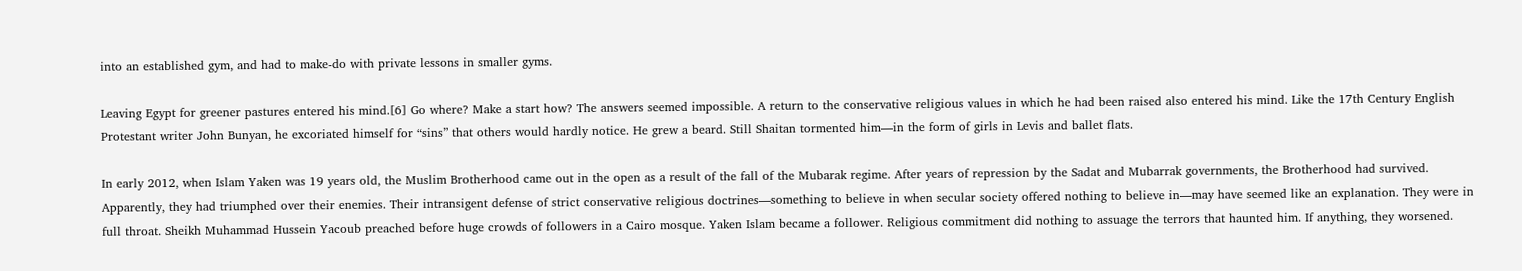into an established gym, and had to make-do with private lessons in smaller gyms.

Leaving Egypt for greener pastures entered his mind.[6] Go where? Make a start how? The answers seemed impossible. A return to the conservative religious values in which he had been raised also entered his mind. Like the 17th Century English Protestant writer John Bunyan, he excoriated himself for “sins” that others would hardly notice. He grew a beard. Still Shaitan tormented him—in the form of girls in Levis and ballet flats.

In early 2012, when Islam Yaken was 19 years old, the Muslim Brotherhood came out in the open as a result of the fall of the Mubarak regime. After years of repression by the Sadat and Mubarrak governments, the Brotherhood had survived. Apparently, they had triumphed over their enemies. Their intransigent defense of strict conservative religious doctrines—something to believe in when secular society offered nothing to believe in—may have seemed like an explanation. They were in full throat. Sheikh Muhammad Hussein Yacoub preached before huge crowds of followers in a Cairo mosque. Yaken Islam became a follower. Religious commitment did nothing to assuage the terrors that haunted him. If anything, they worsened.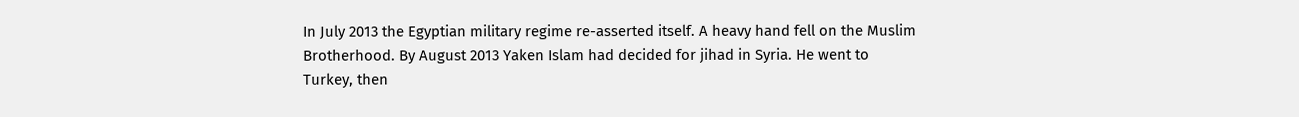In July 2013 the Egyptian military regime re-asserted itself. A heavy hand fell on the Muslim Brotherhood. By August 2013 Yaken Islam had decided for jihad in Syria. He went to Turkey, then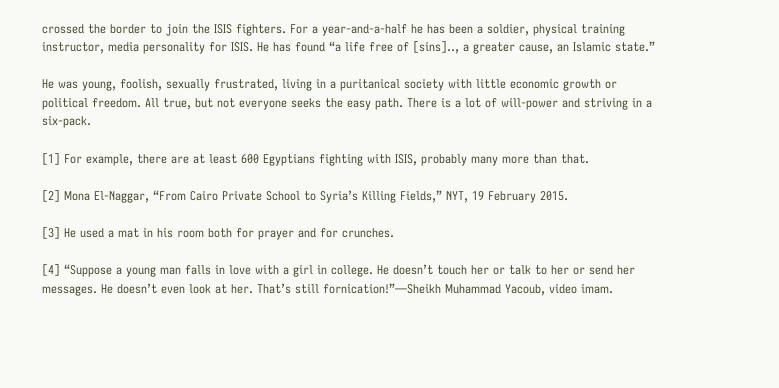crossed the border to join the ISIS fighters. For a year-and-a-half he has been a soldier, physical training instructor, media personality for ISIS. He has found “a life free of [sins].., a greater cause, an Islamic state.”

He was young, foolish, sexually frustrated, living in a puritanical society with little economic growth or political freedom. All true, but not everyone seeks the easy path. There is a lot of will-power and striving in a six-pack.

[1] For example, there are at least 600 Egyptians fighting with ISIS, probably many more than that.

[2] Mona El-Naggar, “From Cairo Private School to Syria’s Killing Fields,” NYT, 19 February 2015.

[3] He used a mat in his room both for prayer and for crunches.

[4] “Suppose a young man falls in love with a girl in college. He doesn’t touch her or talk to her or send her messages. He doesn’t even look at her. That’s still fornication!”—Sheikh Muhammad Yacoub, video imam.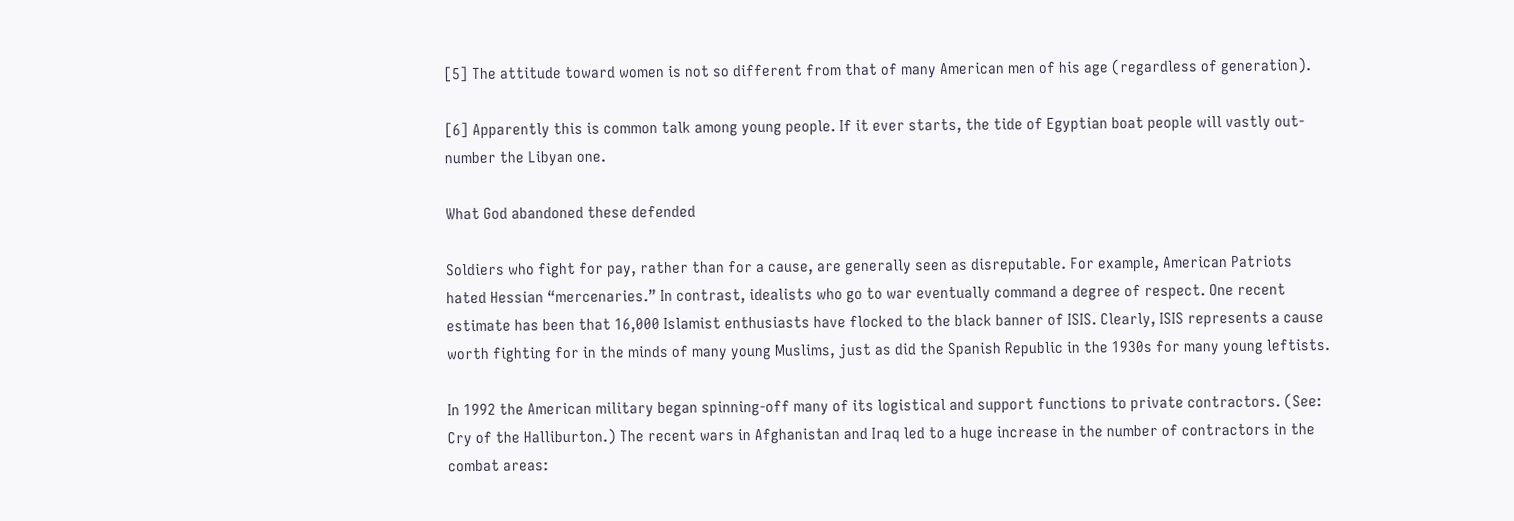[5] The attitude toward women is not so different from that of many American men of his age (regardless of generation).

[6] Apparently this is common talk among young people. If it ever starts, the tide of Egyptian boat people will vastly out-number the Libyan one.

What God abandoned these defended

Soldiers who fight for pay, rather than for a cause, are generally seen as disreputable. For example, American Patriots hated Hessian “mercenaries.” In contrast, idealists who go to war eventually command a degree of respect. One recent estimate has been that 16,000 Islamist enthusiasts have flocked to the black banner of ISIS. Clearly, ISIS represents a cause worth fighting for in the minds of many young Muslims, just as did the Spanish Republic in the 1930s for many young leftists.

In 1992 the American military began spinning-off many of its logistical and support functions to private contractors. (See: Cry of the Halliburton.) The recent wars in Afghanistan and Iraq led to a huge increase in the number of contractors in the combat areas: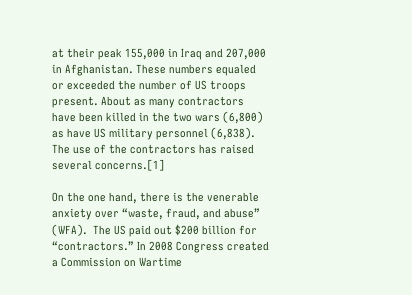at their peak 155,000 in Iraq and 207,000 in Afghanistan. These numbers equaled or exceeded the number of US troops present. About as many contractors have been killed in the two wars (6,800) as have US military personnel (6,838). The use of the contractors has raised several concerns.[1]

On the one hand, there is the venerable anxiety over “waste, fraud, and abuse” (WFA).  The US paid out $200 billion for “contractors.” In 2008 Congress created a Commission on Wartime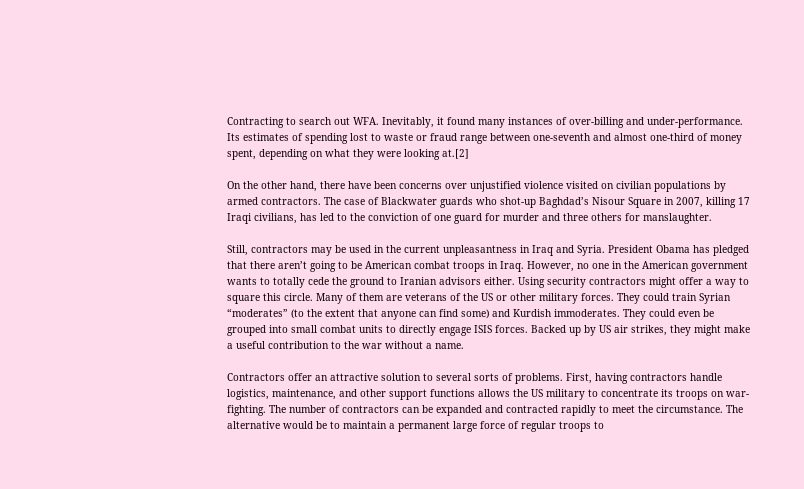Contracting to search out WFA. Inevitably, it found many instances of over-billing and under-performance. Its estimates of spending lost to waste or fraud range between one-seventh and almost one-third of money spent, depending on what they were looking at.[2]

On the other hand, there have been concerns over unjustified violence visited on civilian populations by armed contractors. The case of Blackwater guards who shot-up Baghdad’s Nisour Square in 2007, killing 17 Iraqi civilians, has led to the conviction of one guard for murder and three others for manslaughter.

Still, contractors may be used in the current unpleasantness in Iraq and Syria. President Obama has pledged that there aren’t going to be American combat troops in Iraq. However, no one in the American government wants to totally cede the ground to Iranian advisors either. Using security contractors might offer a way to square this circle. Many of them are veterans of the US or other military forces. They could train Syrian “moderates” (to the extent that anyone can find some) and Kurdish immoderates. They could even be grouped into small combat units to directly engage ISIS forces. Backed up by US air strikes, they might make a useful contribution to the war without a name.

Contractors offer an attractive solution to several sorts of problems. First, having contractors handle logistics, maintenance, and other support functions allows the US military to concentrate its troops on war-fighting. The number of contractors can be expanded and contracted rapidly to meet the circumstance. The alternative would be to maintain a permanent large force of regular troops to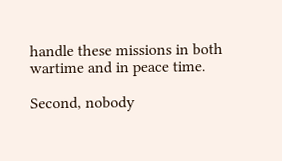handle these missions in both wartime and in peace time.

Second, nobody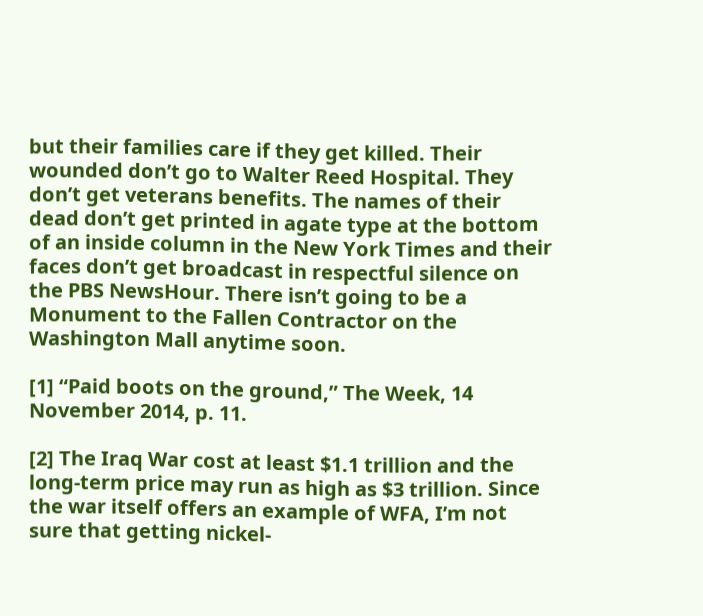but their families care if they get killed. Their wounded don’t go to Walter Reed Hospital. They don’t get veterans benefits. The names of their dead don’t get printed in agate type at the bottom of an inside column in the New York Times and their faces don’t get broadcast in respectful silence on the PBS NewsHour. There isn’t going to be a Monument to the Fallen Contractor on the Washington Mall anytime soon.

[1] “Paid boots on the ground,” The Week, 14 November 2014, p. 11.

[2] The Iraq War cost at least $1.1 trillion and the long-term price may run as high as $3 trillion. Since the war itself offers an example of WFA, I’m not sure that getting nickel-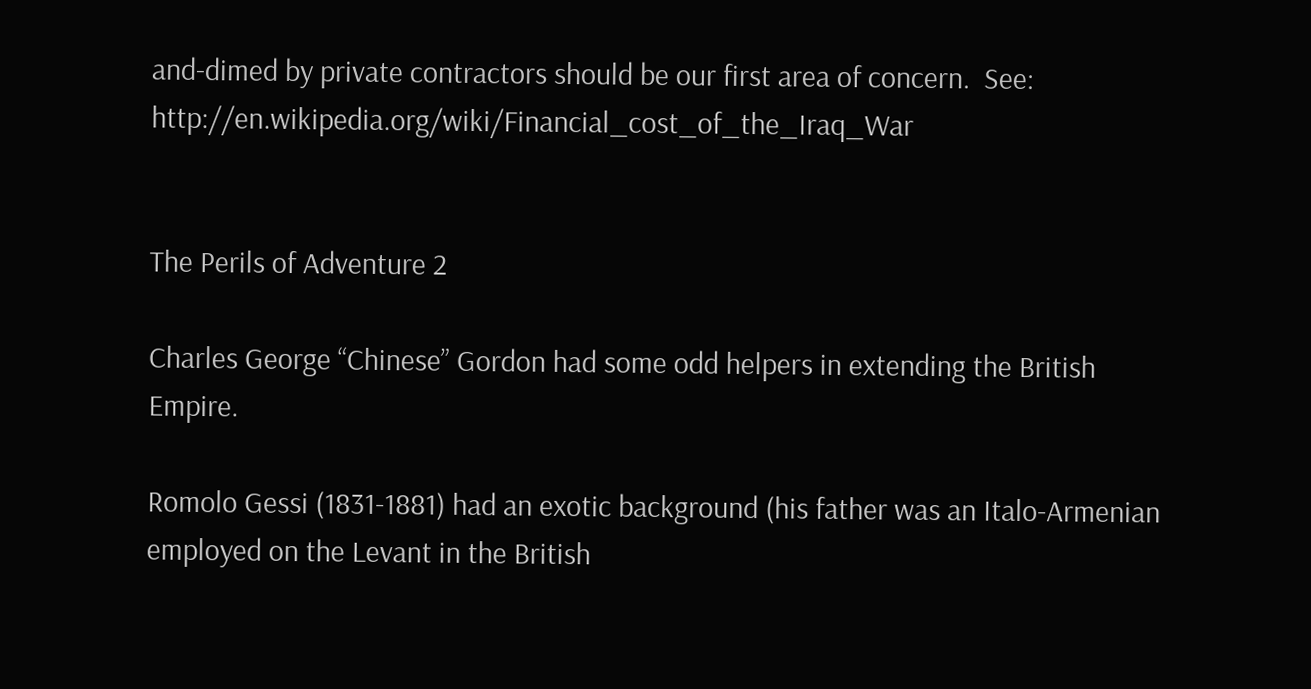and-dimed by private contractors should be our first area of concern.  See: http://en.wikipedia.org/wiki/Financial_cost_of_the_Iraq_War


The Perils of Adventure 2

Charles George “Chinese” Gordon had some odd helpers in extending the British Empire.

Romolo Gessi (1831-1881) had an exotic background (his father was an Italo-Armenian employed on the Levant in the British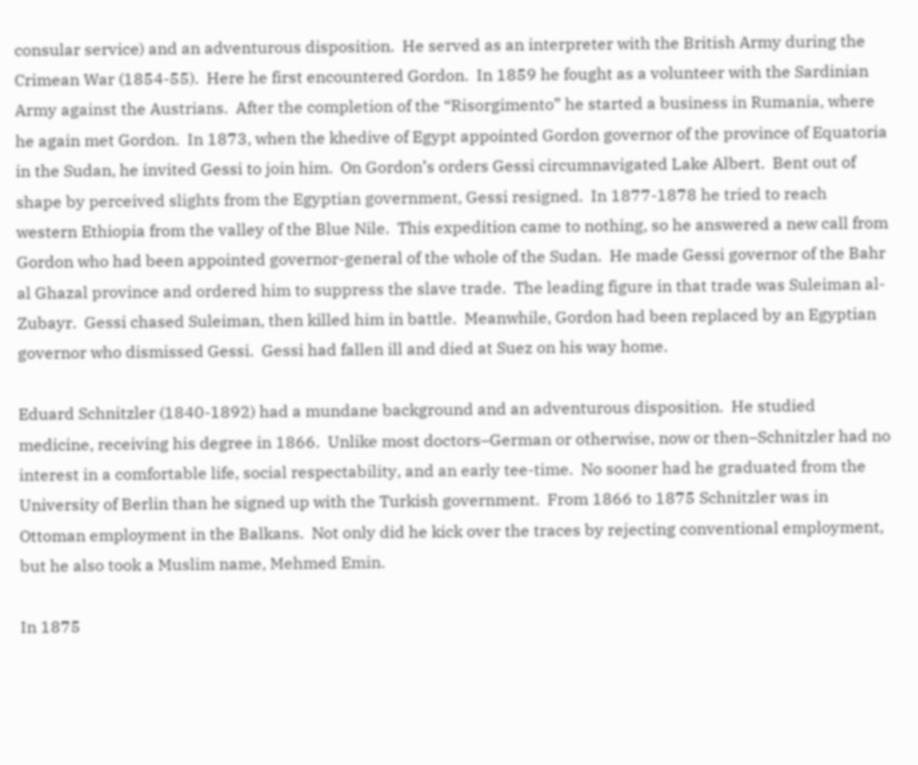consular service) and an adventurous disposition.  He served as an interpreter with the British Army during the Crimean War (1854-55).  Here he first encountered Gordon.  In 1859 he fought as a volunteer with the Sardinian Army against the Austrians.  After the completion of the “Risorgimento” he started a business in Rumania, where he again met Gordon.  In 1873, when the khedive of Egypt appointed Gordon governor of the province of Equatoria in the Sudan, he invited Gessi to join him.  On Gordon’s orders Gessi circumnavigated Lake Albert.  Bent out of shape by perceived slights from the Egyptian government, Gessi resigned.  In 1877-1878 he tried to reach western Ethiopia from the valley of the Blue Nile.  This expedition came to nothing, so he answered a new call from Gordon who had been appointed governor-general of the whole of the Sudan.  He made Gessi governor of the Bahr al Ghazal province and ordered him to suppress the slave trade.  The leading figure in that trade was Suleiman al-Zubayr.  Gessi chased Suleiman, then killed him in battle.  Meanwhile, Gordon had been replaced by an Egyptian governor who dismissed Gessi.  Gessi had fallen ill and died at Suez on his way home.

Eduard Schnitzler (1840-1892) had a mundane background and an adventurous disposition.  He studied medicine, receiving his degree in 1866.  Unlike most doctors–German or otherwise, now or then–Schnitzler had no interest in a comfortable life, social respectability, and an early tee-time.  No sooner had he graduated from the University of Berlin than he signed up with the Turkish government.  From 1866 to 1875 Schnitzler was in Ottoman employment in the Balkans.  Not only did he kick over the traces by rejecting conventional employment, but he also took a Muslim name, Mehmed Emin.

In 1875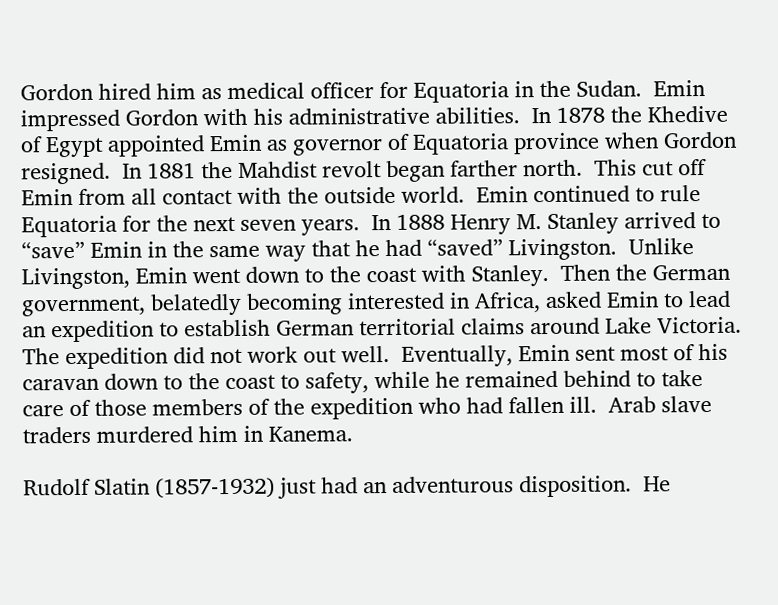Gordon hired him as medical officer for Equatoria in the Sudan.  Emin impressed Gordon with his administrative abilities.  In 1878 the Khedive of Egypt appointed Emin as governor of Equatoria province when Gordon resigned.  In 1881 the Mahdist revolt began farther north.  This cut off Emin from all contact with the outside world.  Emin continued to rule Equatoria for the next seven years.  In 1888 Henry M. Stanley arrived to “save” Emin in the same way that he had “saved” Livingston.  Unlike Livingston, Emin went down to the coast with Stanley.  Then the German government, belatedly becoming interested in Africa, asked Emin to lead an expedition to establish German territorial claims around Lake Victoria.  The expedition did not work out well.  Eventually, Emin sent most of his caravan down to the coast to safety, while he remained behind to take care of those members of the expedition who had fallen ill.  Arab slave traders murdered him in Kanema.

Rudolf Slatin (1857-1932) just had an adventurous disposition.  He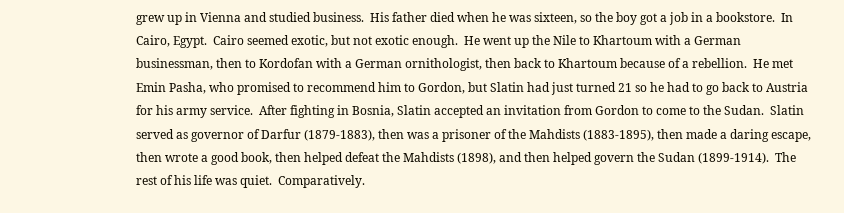grew up in Vienna and studied business.  His father died when he was sixteen, so the boy got a job in a bookstore.  In Cairo, Egypt.  Cairo seemed exotic, but not exotic enough.  He went up the Nile to Khartoum with a German businessman, then to Kordofan with a German ornithologist, then back to Khartoum because of a rebellion.  He met Emin Pasha, who promised to recommend him to Gordon, but Slatin had just turned 21 so he had to go back to Austria for his army service.  After fighting in Bosnia, Slatin accepted an invitation from Gordon to come to the Sudan.  Slatin served as governor of Darfur (1879-1883), then was a prisoner of the Mahdists (1883-1895), then made a daring escape, then wrote a good book, then helped defeat the Mahdists (1898), and then helped govern the Sudan (1899-1914).  The rest of his life was quiet.  Comparatively.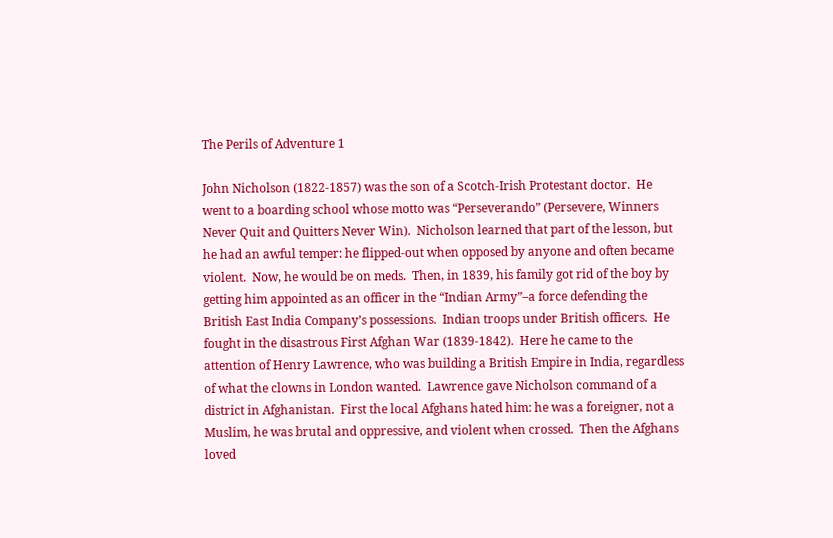The Perils of Adventure 1

John Nicholson (1822-1857) was the son of a Scotch-Irish Protestant doctor.  He went to a boarding school whose motto was “Perseverando” (Persevere, Winners Never Quit and Quitters Never Win).  Nicholson learned that part of the lesson, but he had an awful temper: he flipped-out when opposed by anyone and often became violent.  Now, he would be on meds.  Then, in 1839, his family got rid of the boy by getting him appointed as an officer in the “Indian Army”–a force defending the British East India Company’s possessions.  Indian troops under British officers.  He fought in the disastrous First Afghan War (1839-1842).  Here he came to the attention of Henry Lawrence, who was building a British Empire in India, regardless of what the clowns in London wanted.  Lawrence gave Nicholson command of a district in Afghanistan.  First the local Afghans hated him: he was a foreigner, not a Muslim, he was brutal and oppressive, and violent when crossed.  Then the Afghans loved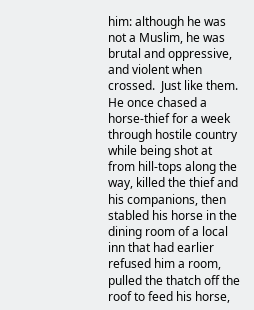him: although he was not a Muslim, he was brutal and oppressive, and violent when crossed.  Just like them.  He once chased a horse-thief for a week through hostile country while being shot at from hill-tops along the way, killed the thief and his companions, then stabled his horse in the dining room of a local inn that had earlier refused him a room, pulled the thatch off the roof to feed his horse,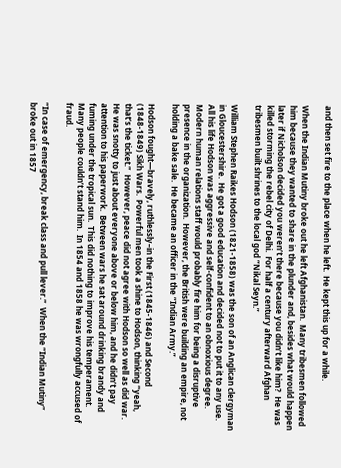and then set fire to the place when he left.  He kept this up for a while.

When the Indian Mutiny broke out he left Afghanistan.  Many tribesmen followed him because they wanted to share in the plunder and, besides what would happen later if Nicholson decided you weren’t there because you didn’t like him?  He was killed storming the rebel city of Delhi.  For half a century afterward Afghan tribesmen built shrines to the local god “Nikal Seyn.”

William Stephen Raikes Hodson (1821-1858) was the son of an Anglican clergyman in Gloucestershire.  He got a good education and decided not to put it to any use.  All his life Hodson was aggressive and self-confident to an obnoxious degree.  Modern human relations staff would probably fire him for being a disruptive presence in the organization.  However, the British were building an empire, not holding a bake sale.  He became an officer in the “Indian Army.”

Hodson fought—bravely, ruthlessly–in the First (1845-1846) and Second (1848-1849) Sikh Wars.  Powerful men took a shine to Hodson, thinking “yeah, that’s the ticket.”  However, peace did not agree with Hodson so well as did war.  He was snotty to just about everyone above or below him, and he didn’t pay attention to his paperwork.  Between wars he sat around drinking brandy and fuming under the tropical sun.  This did nothing to improve his temperament.  Many people couldn’t stand him.  In 1854 and 1858 he was wrongfully accused of fraud.

“In case of emergency, break class and pull lever.”  When the “Indian Mutiny” broke out in 1857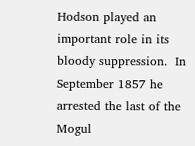Hodson played an important role in its bloody suppression.  In September 1857 he arrested the last of the Mogul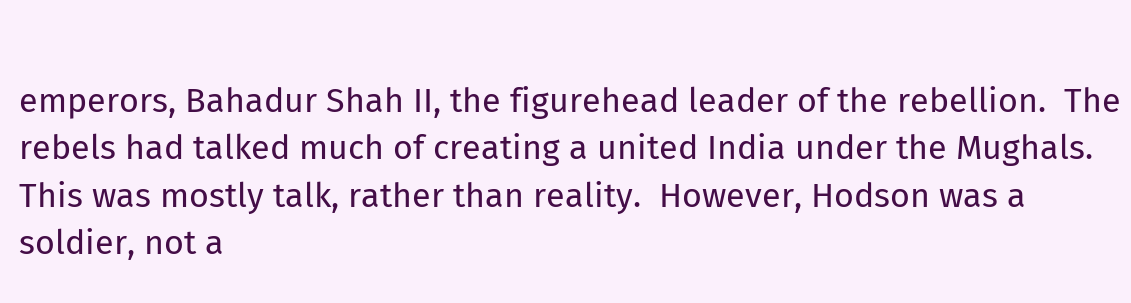emperors, Bahadur Shah II, the figurehead leader of the rebellion.  The rebels had talked much of creating a united India under the Mughals.  This was mostly talk, rather than reality.  However, Hodson was a soldier, not a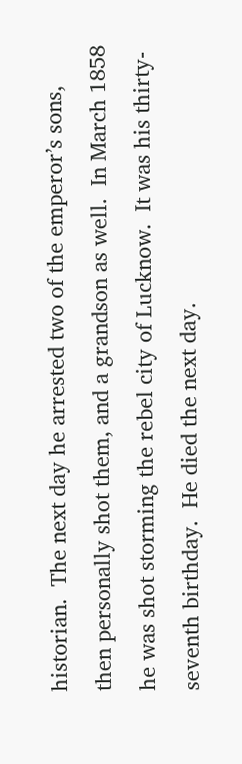historian.  The next day he arrested two of the emperor’s sons, then personally shot them, and a grandson as well.  In March 1858 he was shot storming the rebel city of Lucknow.  It was his thirty-seventh birthday.  He died the next day.